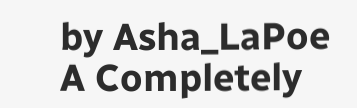by Asha_LaPoe
A Completely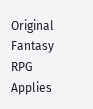Original Fantasy RPG
Applies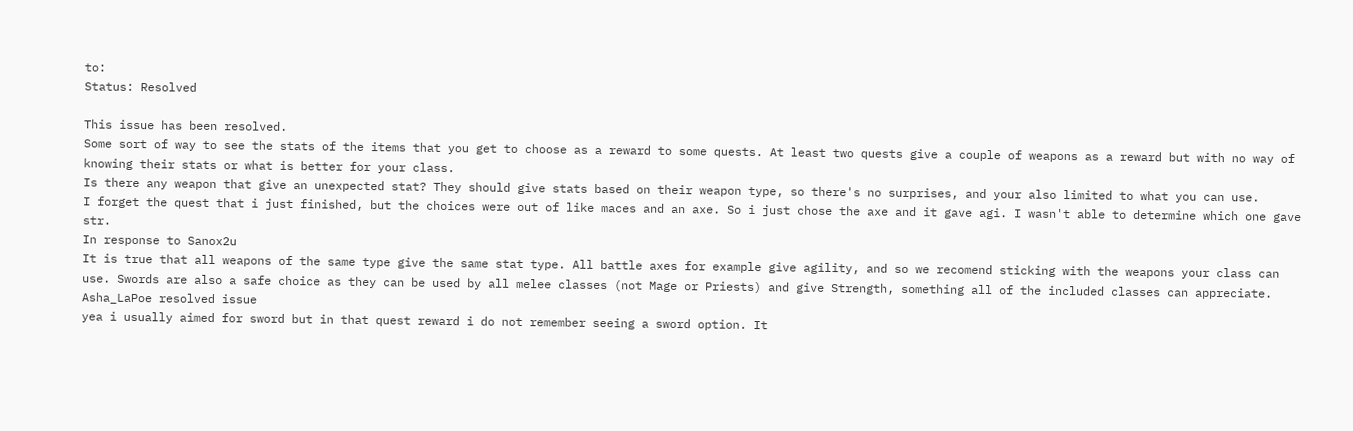to:
Status: Resolved

This issue has been resolved.
Some sort of way to see the stats of the items that you get to choose as a reward to some quests. At least two quests give a couple of weapons as a reward but with no way of knowing their stats or what is better for your class.
Is there any weapon that give an unexpected stat? They should give stats based on their weapon type, so there's no surprises, and your also limited to what you can use.
I forget the quest that i just finished, but the choices were out of like maces and an axe. So i just chose the axe and it gave agi. I wasn't able to determine which one gave str.
In response to Sanox2u
It is true that all weapons of the same type give the same stat type. All battle axes for example give agility, and so we recomend sticking with the weapons your class can use. Swords are also a safe choice as they can be used by all melee classes (not Mage or Priests) and give Strength, something all of the included classes can appreciate.
Asha_LaPoe resolved issue
yea i usually aimed for sword but in that quest reward i do not remember seeing a sword option. It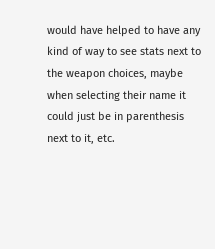would have helped to have any kind of way to see stats next to the weapon choices, maybe when selecting their name it could just be in parenthesis next to it, etc.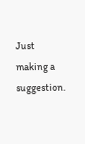Just making a suggestion.